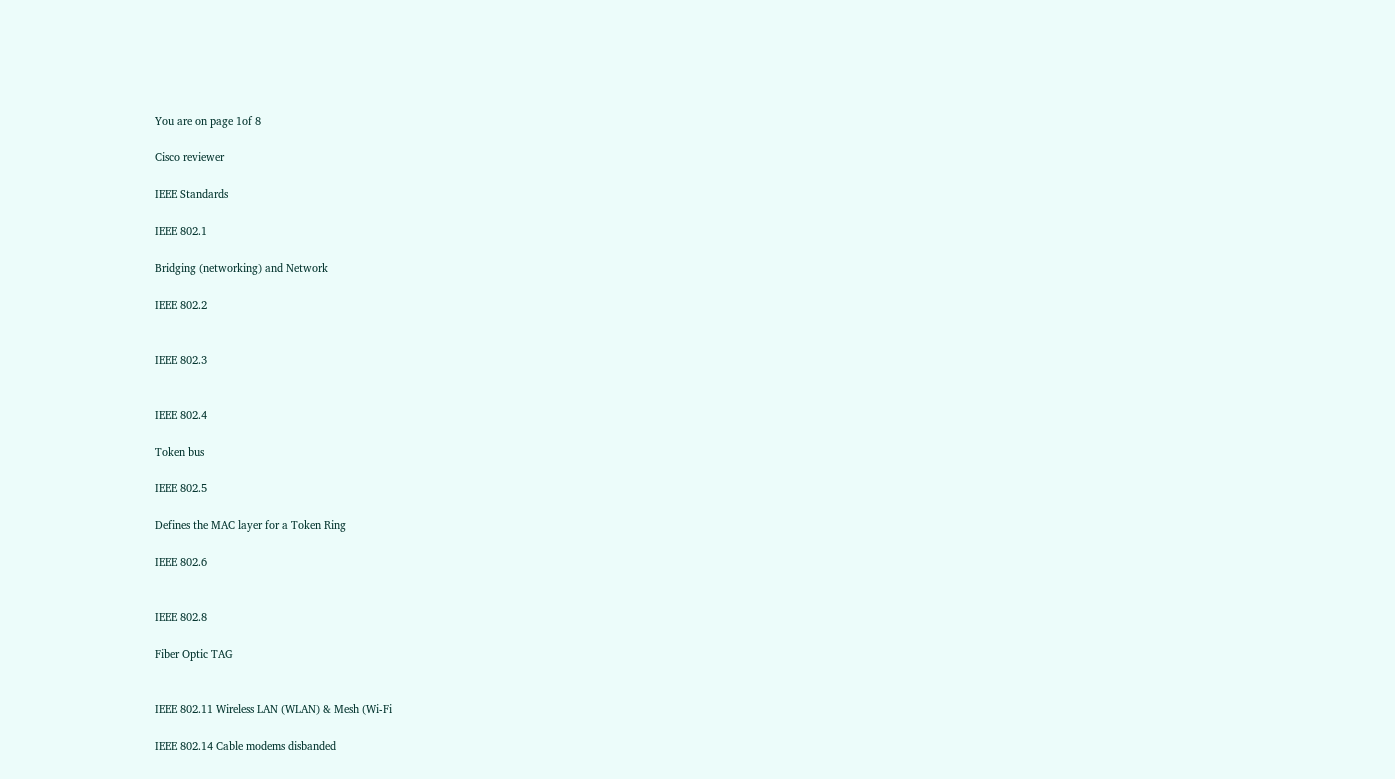You are on page 1of 8

Cisco reviewer

IEEE Standards

IEEE 802.1

Bridging (networking) and Network

IEEE 802.2


IEEE 802.3


IEEE 802.4

Token bus

IEEE 802.5

Defines the MAC layer for a Token Ring

IEEE 802.6


IEEE 802.8

Fiber Optic TAG


IEEE 802.11 Wireless LAN (WLAN) & Mesh (Wi-Fi

IEEE 802.14 Cable modems disbanded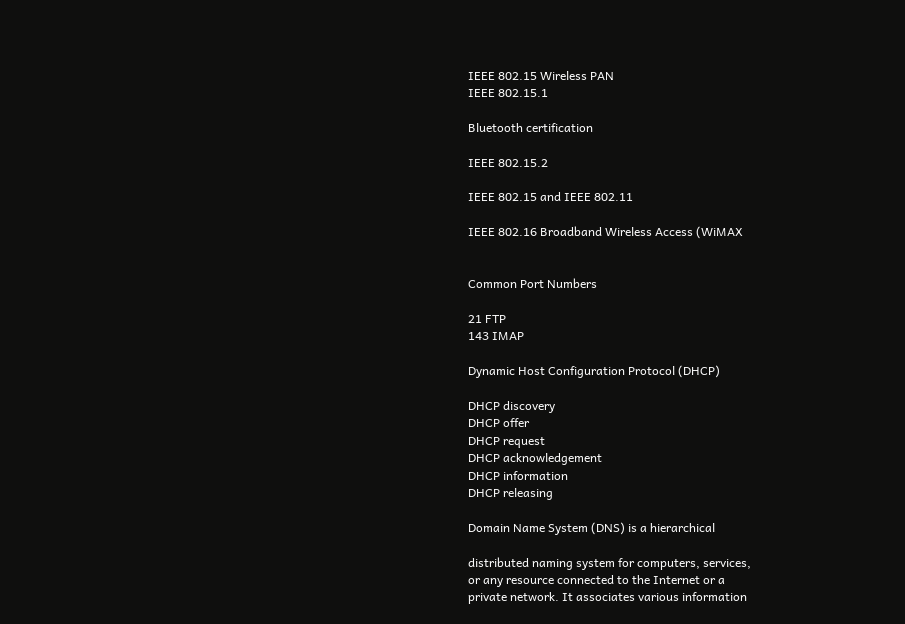IEEE 802.15 Wireless PAN
IEEE 802.15.1

Bluetooth certification

IEEE 802.15.2

IEEE 802.15 and IEEE 802.11

IEEE 802.16 Broadband Wireless Access (WiMAX


Common Port Numbers

21 FTP
143 IMAP

Dynamic Host Configuration Protocol (DHCP)

DHCP discovery
DHCP offer
DHCP request
DHCP acknowledgement
DHCP information
DHCP releasing

Domain Name System (DNS) is a hierarchical

distributed naming system for computers, services,
or any resource connected to the Internet or a
private network. It associates various information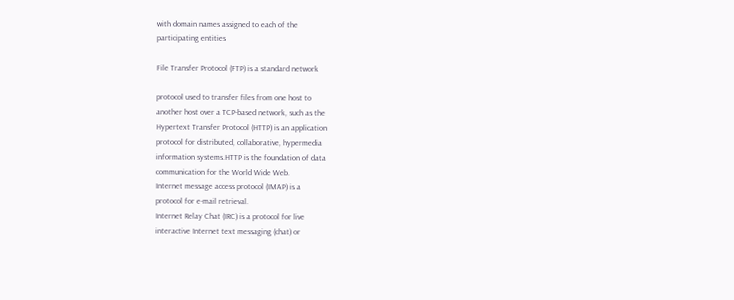with domain names assigned to each of the
participating entities

File Transfer Protocol (FTP) is a standard network

protocol used to transfer files from one host to
another host over a TCP-based network, such as the
Hypertext Transfer Protocol (HTTP) is an application
protocol for distributed, collaborative, hypermedia
information systems.HTTP is the foundation of data
communication for the World Wide Web.
Internet message access protocol (IMAP) is a
protocol for e-mail retrieval.
Internet Relay Chat (IRC) is a protocol for live
interactive Internet text messaging (chat) or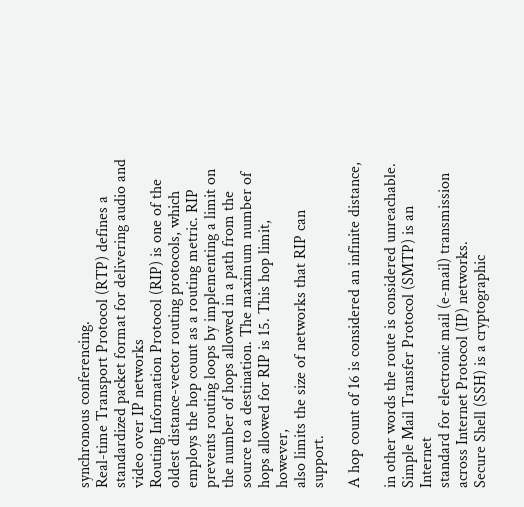synchronous conferencing.
Real-time Transport Protocol (RTP) defines a
standardized packet format for delivering audio and
video over IP networks
Routing Information Protocol (RIP) is one of the
oldest distance-vector routing protocols, which
employs the hop count as a routing metric. RIP
prevents routing loops by implementing a limit on
the number of hops allowed in a path from the
source to a destination. The maximum number of
hops allowed for RIP is 15. This hop limit, however,
also limits the size of networks that RIP can support.

A hop count of 16 is considered an infinite distance,

in other words the route is considered unreachable.
Simple Mail Transfer Protocol (SMTP) is an Internet
standard for electronic mail (e-mail) transmission
across Internet Protocol (IP) networks.
Secure Shell (SSH) is a cryptographic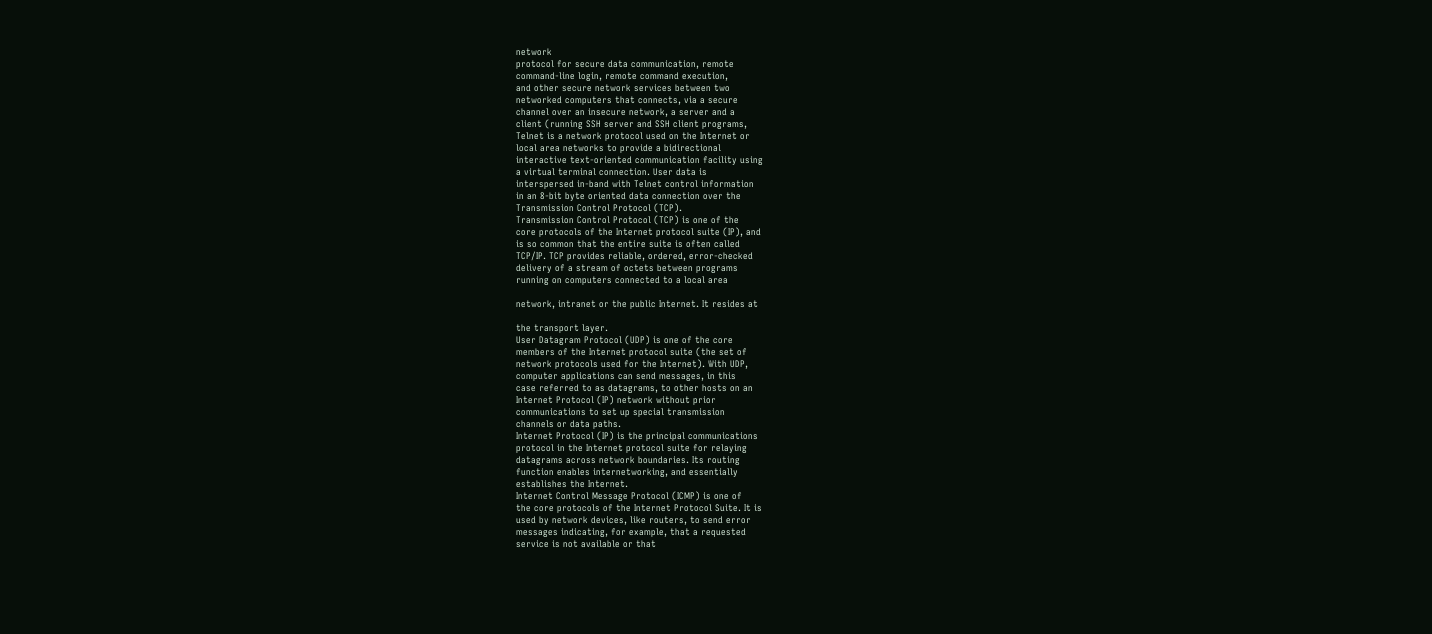network
protocol for secure data communication, remote
command-line login, remote command execution,
and other secure network services between two
networked computers that connects, via a secure
channel over an insecure network, a server and a
client (running SSH server and SSH client programs,
Telnet is a network protocol used on the Internet or
local area networks to provide a bidirectional
interactive text-oriented communication facility using
a virtual terminal connection. User data is
interspersed in-band with Telnet control information
in an 8-bit byte oriented data connection over the
Transmission Control Protocol (TCP).
Transmission Control Protocol (TCP) is one of the
core protocols of the Internet protocol suite (IP), and
is so common that the entire suite is often called
TCP/IP. TCP provides reliable, ordered, error-checked
delivery of a stream of octets between programs
running on computers connected to a local area

network, intranet or the public Internet. It resides at

the transport layer.
User Datagram Protocol (UDP) is one of the core
members of the Internet protocol suite (the set of
network protocols used for the Internet). With UDP,
computer applications can send messages, in this
case referred to as datagrams, to other hosts on an
Internet Protocol (IP) network without prior
communications to set up special transmission
channels or data paths.
Internet Protocol (IP) is the principal communications
protocol in the Internet protocol suite for relaying
datagrams across network boundaries. Its routing
function enables internetworking, and essentially
establishes the Internet.
Internet Control Message Protocol (ICMP) is one of
the core protocols of the Internet Protocol Suite. It is
used by network devices, like routers, to send error
messages indicating, for example, that a requested
service is not available or that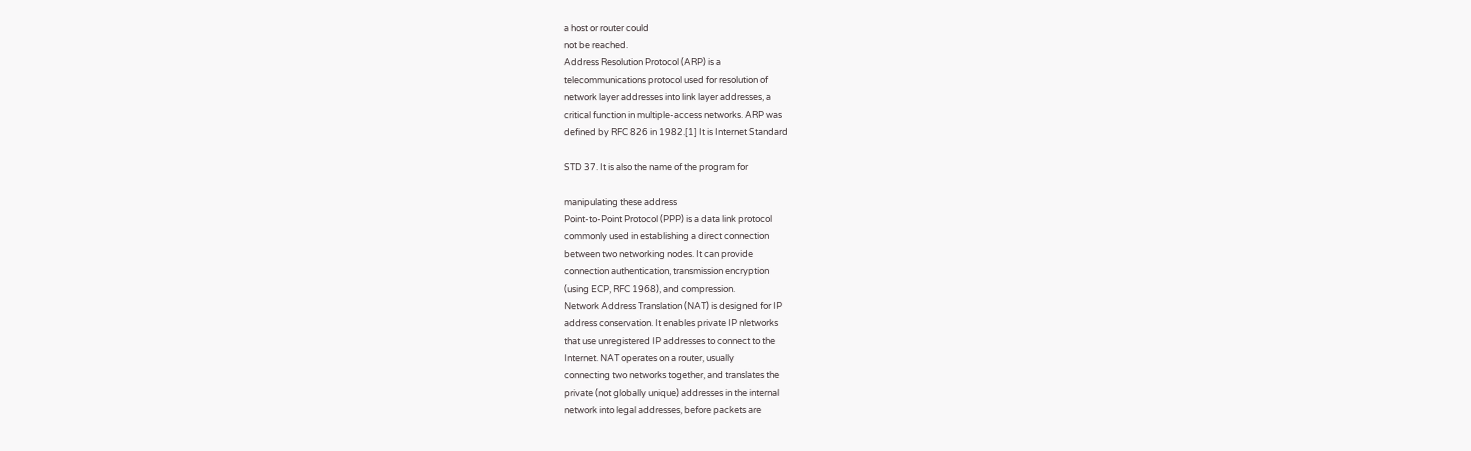a host or router could
not be reached.
Address Resolution Protocol (ARP) is a
telecommunications protocol used for resolution of
network layer addresses into link layer addresses, a
critical function in multiple-access networks. ARP was
defined by RFC 826 in 1982.[1] It is Internet Standard

STD 37. It is also the name of the program for

manipulating these address
Point-to-Point Protocol (PPP) is a data link protocol
commonly used in establishing a direct connection
between two networking nodes. It can provide
connection authentication, transmission encryption
(using ECP, RFC 1968), and compression.
Network Address Translation (NAT) is designed for IP
address conservation. It enables private IP nletworks
that use unregistered IP addresses to connect to the
Internet. NAT operates on a router, usually
connecting two networks together, and translates the
private (not globally unique) addresses in the internal
network into legal addresses, before packets are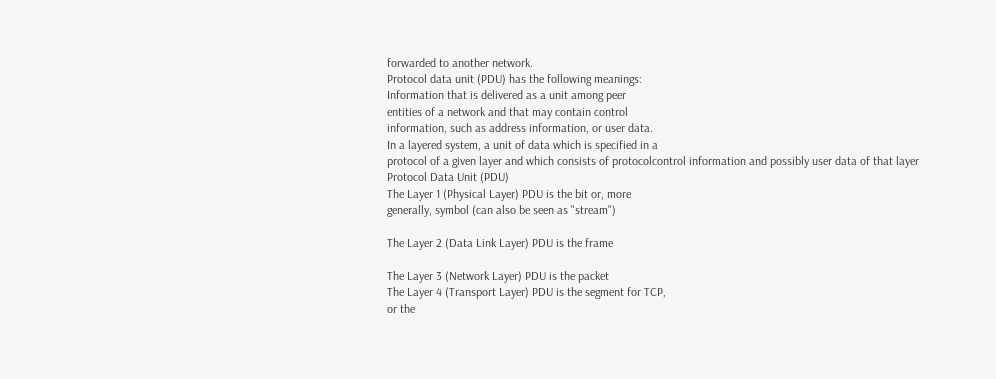forwarded to another network.
Protocol data unit (PDU) has the following meanings:
Information that is delivered as a unit among peer
entities of a network and that may contain control
information, such as address information, or user data.
In a layered system, a unit of data which is specified in a
protocol of a given layer and which consists of protocolcontrol information and possibly user data of that layer
Protocol Data Unit (PDU)
The Layer 1 (Physical Layer) PDU is the bit or, more
generally, symbol (can also be seen as "stream")

The Layer 2 (Data Link Layer) PDU is the frame

The Layer 3 (Network Layer) PDU is the packet
The Layer 4 (Transport Layer) PDU is the segment for TCP,
or the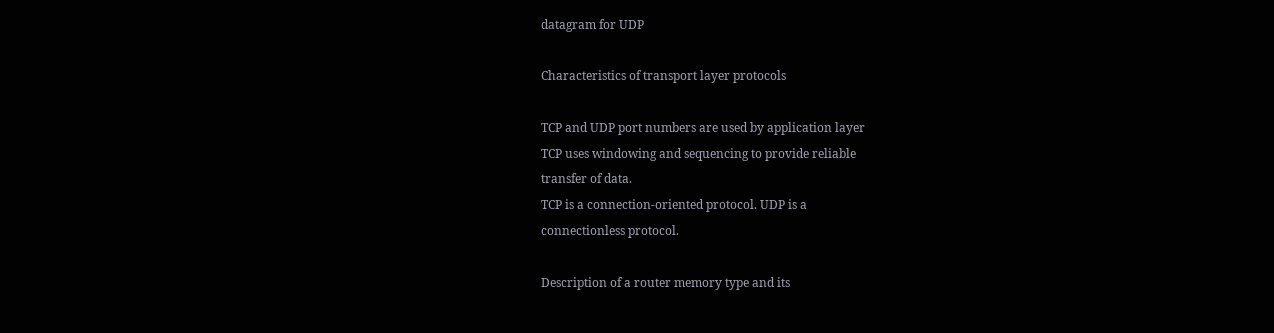datagram for UDP

Characteristics of transport layer protocols

TCP and UDP port numbers are used by application layer
TCP uses windowing and sequencing to provide reliable
transfer of data.
TCP is a connection-oriented protocol. UDP is a
connectionless protocol.

Description of a router memory type and its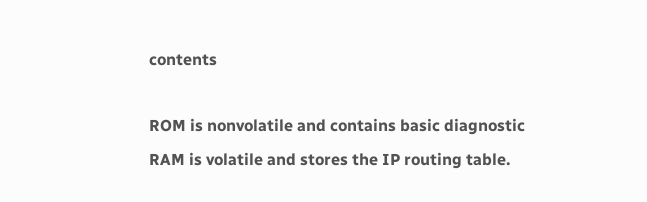contents

ROM is nonvolatile and contains basic diagnostic
RAM is volatile and stores the IP routing table.